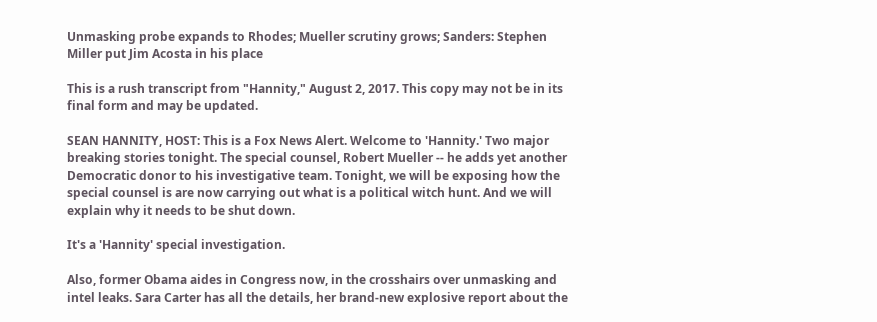Unmasking probe expands to Rhodes; Mueller scrutiny grows; Sanders: Stephen Miller put Jim Acosta in his place

This is a rush transcript from "Hannity," August 2, 2017. This copy may not be in its final form and may be updated.

SEAN HANNITY, HOST: This is a Fox News Alert. Welcome to 'Hannity.' Two major breaking stories tonight. The special counsel, Robert Mueller -- he adds yet another Democratic donor to his investigative team. Tonight, we will be exposing how the special counsel is are now carrying out what is a political witch hunt. And we will explain why it needs to be shut down.

It's a 'Hannity' special investigation.

Also, former Obama aides in Congress now, in the crosshairs over unmasking and intel leaks. Sara Carter has all the details, her brand-new explosive report about the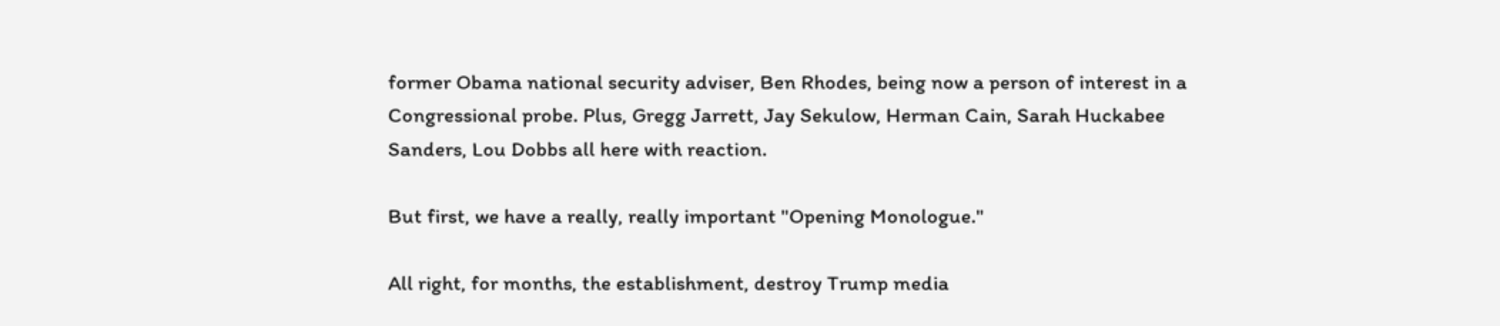former Obama national security adviser, Ben Rhodes, being now a person of interest in a Congressional probe. Plus, Gregg Jarrett, Jay Sekulow, Herman Cain, Sarah Huckabee Sanders, Lou Dobbs all here with reaction.

But first, we have a really, really important "Opening Monologue."

All right, for months, the establishment, destroy Trump media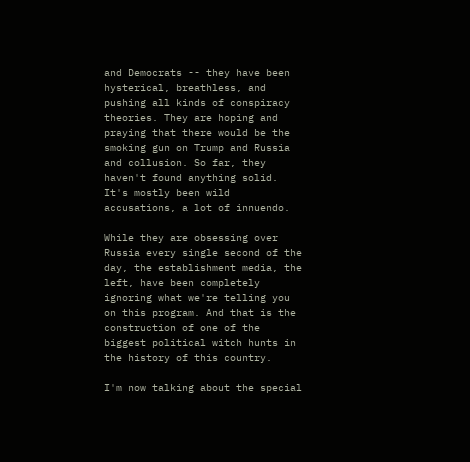and Democrats -- they have been hysterical, breathless, and pushing all kinds of conspiracy theories. They are hoping and praying that there would be the smoking gun on Trump and Russia and collusion. So far, they haven't found anything solid. It's mostly been wild accusations, a lot of innuendo.

While they are obsessing over Russia every single second of the day, the establishment media, the left, have been completely ignoring what we're telling you on this program. And that is the construction of one of the biggest political witch hunts in the history of this country.

I'm now talking about the special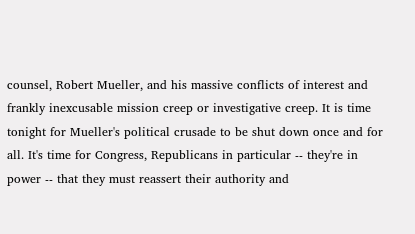counsel, Robert Mueller, and his massive conflicts of interest and frankly inexcusable mission creep or investigative creep. It is time tonight for Mueller's political crusade to be shut down once and for all. It's time for Congress, Republicans in particular -- they're in power -- that they must reassert their authority and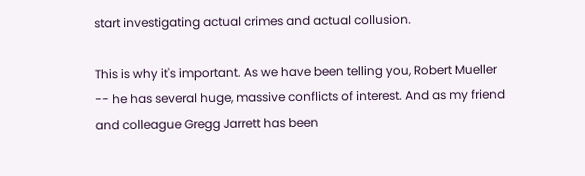start investigating actual crimes and actual collusion.

This is why it's important. As we have been telling you, Robert Mueller -- he has several huge, massive conflicts of interest. And as my friend and colleague Gregg Jarrett has been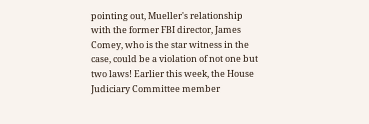pointing out, Mueller's relationship with the former FBI director, James Comey, who is the star witness in the case, could be a violation of not one but two laws! Earlier this week, the House Judiciary Committee member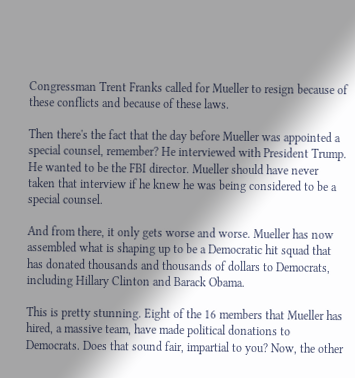Congressman Trent Franks called for Mueller to resign because of these conflicts and because of these laws.

Then there's the fact that the day before Mueller was appointed a special counsel, remember? He interviewed with President Trump. He wanted to be the FBI director. Mueller should have never taken that interview if he knew he was being considered to be a special counsel.

And from there, it only gets worse and worse. Mueller has now assembled what is shaping up to be a Democratic hit squad that has donated thousands and thousands of dollars to Democrats, including Hillary Clinton and Barack Obama.

This is pretty stunning. Eight of the 16 members that Mueller has hired, a massive team, have made political donations to Democrats. Does that sound fair, impartial to you? Now, the other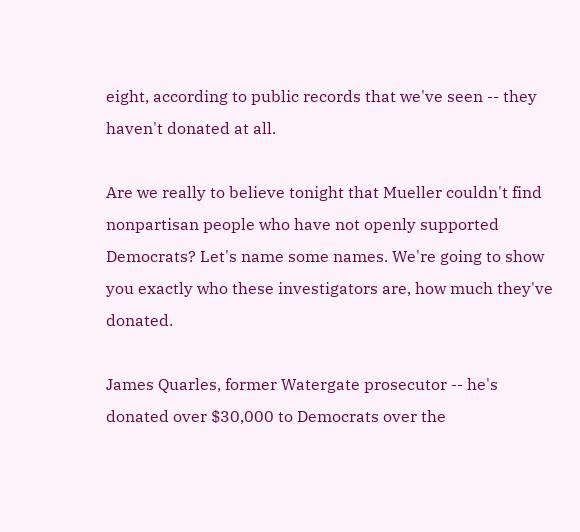eight, according to public records that we've seen -- they haven't donated at all.

Are we really to believe tonight that Mueller couldn't find nonpartisan people who have not openly supported Democrats? Let's name some names. We're going to show you exactly who these investigators are, how much they've donated.

James Quarles, former Watergate prosecutor -- he's donated over $30,000 to Democrats over the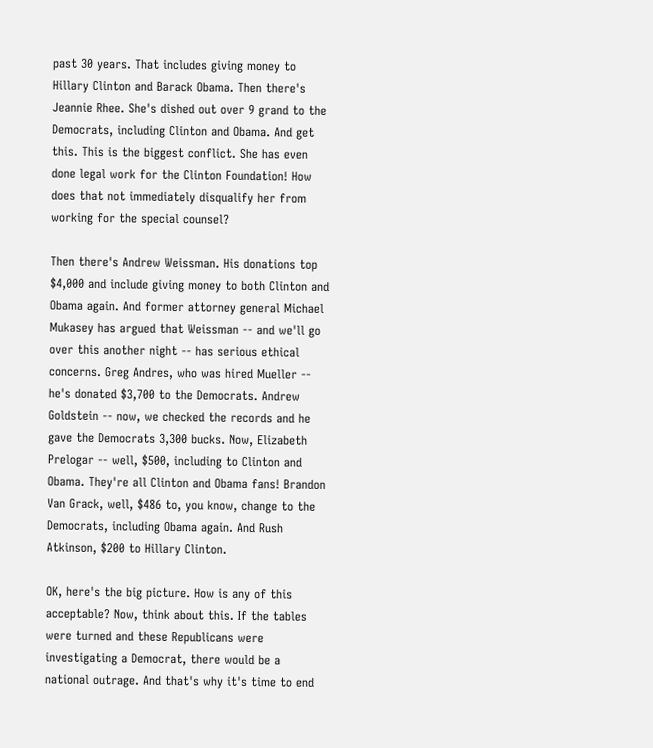past 30 years. That includes giving money to Hillary Clinton and Barack Obama. Then there's Jeannie Rhee. She's dished out over 9 grand to the Democrats, including Clinton and Obama. And get this. This is the biggest conflict. She has even done legal work for the Clinton Foundation! How does that not immediately disqualify her from working for the special counsel?

Then there's Andrew Weissman. His donations top $4,000 and include giving money to both Clinton and Obama again. And former attorney general Michael Mukasey has argued that Weissman -- and we'll go over this another night -- has serious ethical concerns. Greg Andres, who was hired Mueller -- he's donated $3,700 to the Democrats. Andrew Goldstein -- now, we checked the records and he gave the Democrats 3,300 bucks. Now, Elizabeth Prelogar -- well, $500, including to Clinton and Obama. They're all Clinton and Obama fans! Brandon Van Grack, well, $486 to, you know, change to the Democrats, including Obama again. And Rush Atkinson, $200 to Hillary Clinton.

OK, here's the big picture. How is any of this acceptable? Now, think about this. If the tables were turned and these Republicans were investigating a Democrat, there would be a national outrage. And that's why it's time to end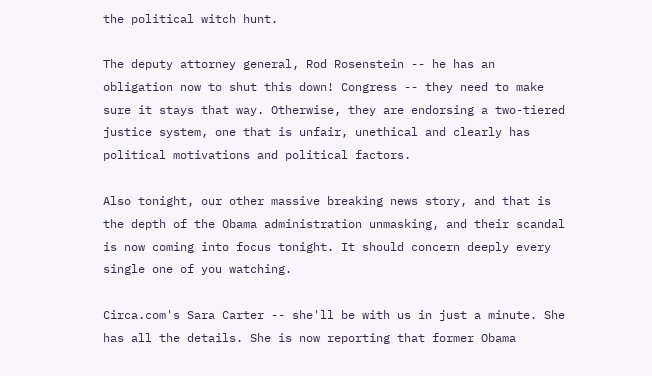the political witch hunt.

The deputy attorney general, Rod Rosenstein -- he has an obligation now to shut this down! Congress -- they need to make sure it stays that way. Otherwise, they are endorsing a two-tiered justice system, one that is unfair, unethical and clearly has political motivations and political factors.

Also tonight, our other massive breaking news story, and that is the depth of the Obama administration unmasking, and their scandal is now coming into focus tonight. It should concern deeply every single one of you watching.

Circa.com's Sara Carter -- she'll be with us in just a minute. She has all the details. She is now reporting that former Obama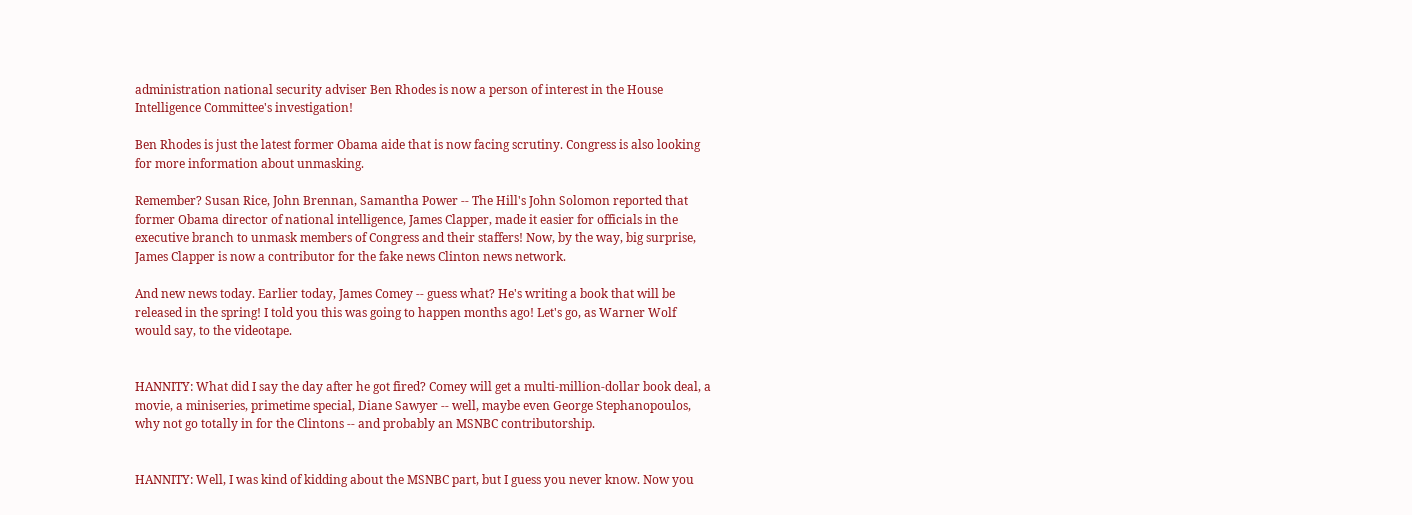administration national security adviser Ben Rhodes is now a person of interest in the House Intelligence Committee's investigation!

Ben Rhodes is just the latest former Obama aide that is now facing scrutiny. Congress is also looking for more information about unmasking.

Remember? Susan Rice, John Brennan, Samantha Power -- The Hill's John Solomon reported that former Obama director of national intelligence, James Clapper, made it easier for officials in the executive branch to unmask members of Congress and their staffers! Now, by the way, big surprise, James Clapper is now a contributor for the fake news Clinton news network.

And new news today. Earlier today, James Comey -- guess what? He's writing a book that will be released in the spring! I told you this was going to happen months ago! Let's go, as Warner Wolf would say, to the videotape.


HANNITY: What did I say the day after he got fired? Comey will get a multi-million-dollar book deal, a movie, a miniseries, primetime special, Diane Sawyer -- well, maybe even George Stephanopoulos, why not go totally in for the Clintons -- and probably an MSNBC contributorship.


HANNITY: Well, I was kind of kidding about the MSNBC part, but I guess you never know. Now you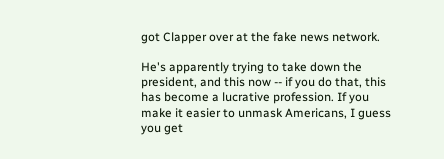got Clapper over at the fake news network.

He's apparently trying to take down the president, and this now -- if you do that, this has become a lucrative profession. If you make it easier to unmask Americans, I guess you get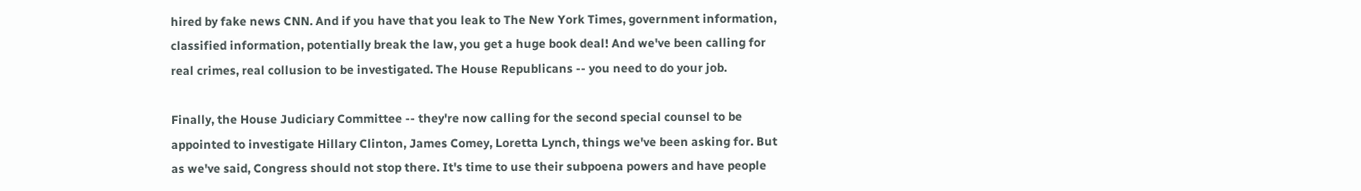hired by fake news CNN. And if you have that you leak to The New York Times, government information, classified information, potentially break the law, you get a huge book deal! And we've been calling for real crimes, real collusion to be investigated. The House Republicans -- you need to do your job.

Finally, the House Judiciary Committee -- they're now calling for the second special counsel to be appointed to investigate Hillary Clinton, James Comey, Loretta Lynch, things we've been asking for. But as we've said, Congress should not stop there. It's time to use their subpoena powers and have people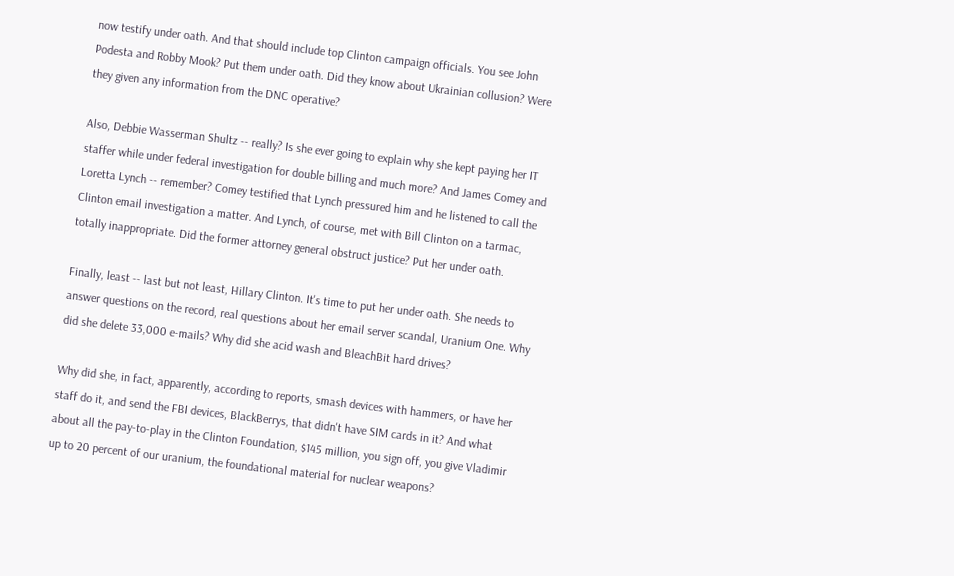now testify under oath. And that should include top Clinton campaign officials. You see John Podesta and Robby Mook? Put them under oath. Did they know about Ukrainian collusion? Were they given any information from the DNC operative?

Also, Debbie Wasserman Shultz -- really? Is she ever going to explain why she kept paying her IT staffer while under federal investigation for double billing and much more? And James Comey and Loretta Lynch -- remember? Comey testified that Lynch pressured him and he listened to call the Clinton email investigation a matter. And Lynch, of course, met with Bill Clinton on a tarmac, totally inappropriate. Did the former attorney general obstruct justice? Put her under oath.

Finally, least -- last but not least, Hillary Clinton. It's time to put her under oath. She needs to answer questions on the record, real questions about her email server scandal, Uranium One. Why did she delete 33,000 e-mails? Why did she acid wash and BleachBit hard drives?

Why did she, in fact, apparently, according to reports, smash devices with hammers, or have her staff do it, and send the FBI devices, BlackBerrys, that didn't have SIM cards in it? And what about all the pay-to-play in the Clinton Foundation, $145 million, you sign off, you give Vladimir up to 20 percent of our uranium, the foundational material for nuclear weapons?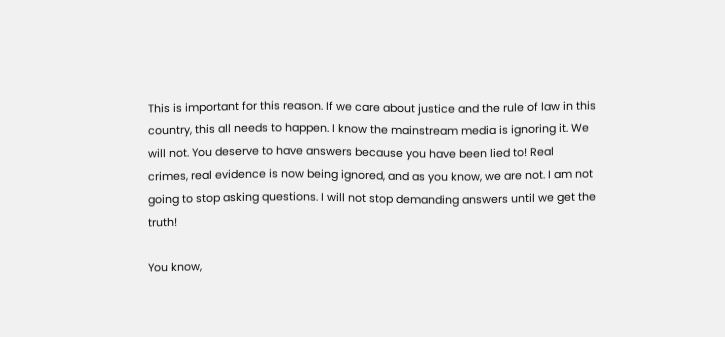This is important for this reason. If we care about justice and the rule of law in this country, this all needs to happen. I know the mainstream media is ignoring it. We will not. You deserve to have answers because you have been lied to! Real crimes, real evidence is now being ignored, and as you know, we are not. I am not going to stop asking questions. I will not stop demanding answers until we get the truth!

You know,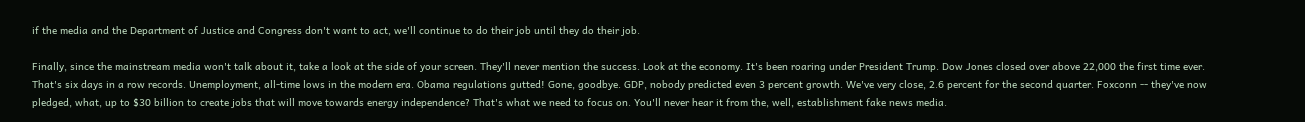if the media and the Department of Justice and Congress don't want to act, we'll continue to do their job until they do their job.

Finally, since the mainstream media won't talk about it, take a look at the side of your screen. They'll never mention the success. Look at the economy. It's been roaring under President Trump. Dow Jones closed over above 22,000 the first time ever. That's six days in a row records. Unemployment, all-time lows in the modern era. Obama regulations gutted! Gone, goodbye. GDP, nobody predicted even 3 percent growth. We've very close, 2.6 percent for the second quarter. Foxconn -- they've now pledged, what, up to $30 billion to create jobs that will move towards energy independence? That's what we need to focus on. You'll never hear it from the, well, establishment fake news media.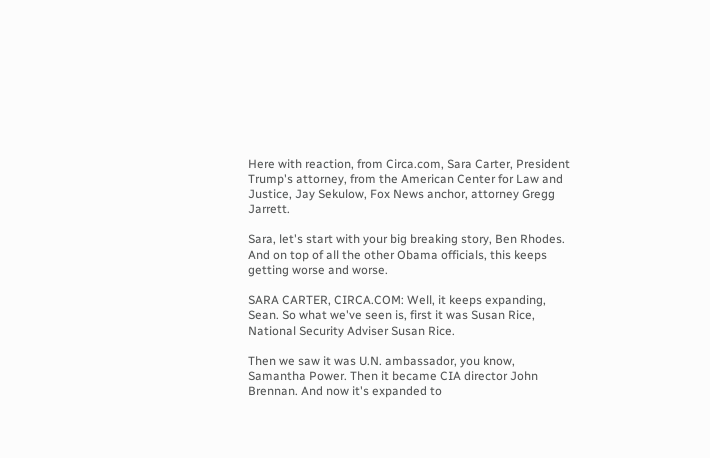Here with reaction, from Circa.com, Sara Carter, President Trump's attorney, from the American Center for Law and Justice, Jay Sekulow, Fox News anchor, attorney Gregg Jarrett.

Sara, let's start with your big breaking story, Ben Rhodes. And on top of all the other Obama officials, this keeps getting worse and worse.

SARA CARTER, CIRCA.COM: Well, it keeps expanding, Sean. So what we've seen is, first it was Susan Rice, National Security Adviser Susan Rice.

Then we saw it was U.N. ambassador, you know, Samantha Power. Then it became CIA director John Brennan. And now it's expanded to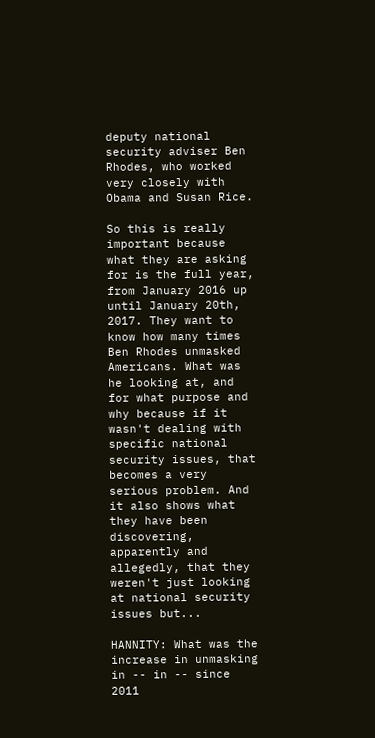deputy national security adviser Ben Rhodes, who worked very closely with Obama and Susan Rice.

So this is really important because what they are asking for is the full year, from January 2016 up until January 20th, 2017. They want to know how many times Ben Rhodes unmasked Americans. What was he looking at, and for what purpose and why because if it wasn't dealing with specific national security issues, that becomes a very serious problem. And it also shows what they have been discovering, apparently and allegedly, that they weren't just looking at national security issues but...

HANNITY: What was the increase in unmasking in -- in -- since 2011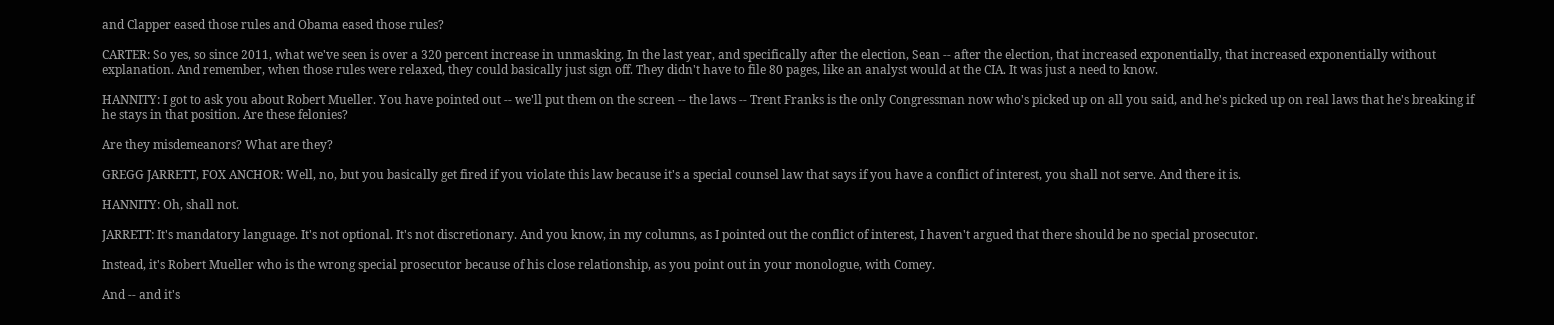and Clapper eased those rules and Obama eased those rules?

CARTER: So yes, so since 2011, what we've seen is over a 320 percent increase in unmasking. In the last year, and specifically after the election, Sean -- after the election, that increased exponentially, that increased exponentially without explanation. And remember, when those rules were relaxed, they could basically just sign off. They didn't have to file 80 pages, like an analyst would at the CIA. It was just a need to know.

HANNITY: I got to ask you about Robert Mueller. You have pointed out -- we'll put them on the screen -- the laws -- Trent Franks is the only Congressman now who's picked up on all you said, and he's picked up on real laws that he's breaking if he stays in that position. Are these felonies?

Are they misdemeanors? What are they?

GREGG JARRETT, FOX ANCHOR: Well, no, but you basically get fired if you violate this law because it's a special counsel law that says if you have a conflict of interest, you shall not serve. And there it is.

HANNITY: Oh, shall not.

JARRETT: It's mandatory language. It's not optional. It's not discretionary. And you know, in my columns, as I pointed out the conflict of interest, I haven't argued that there should be no special prosecutor.

Instead, it's Robert Mueller who is the wrong special prosecutor because of his close relationship, as you point out in your monologue, with Comey.

And -- and it's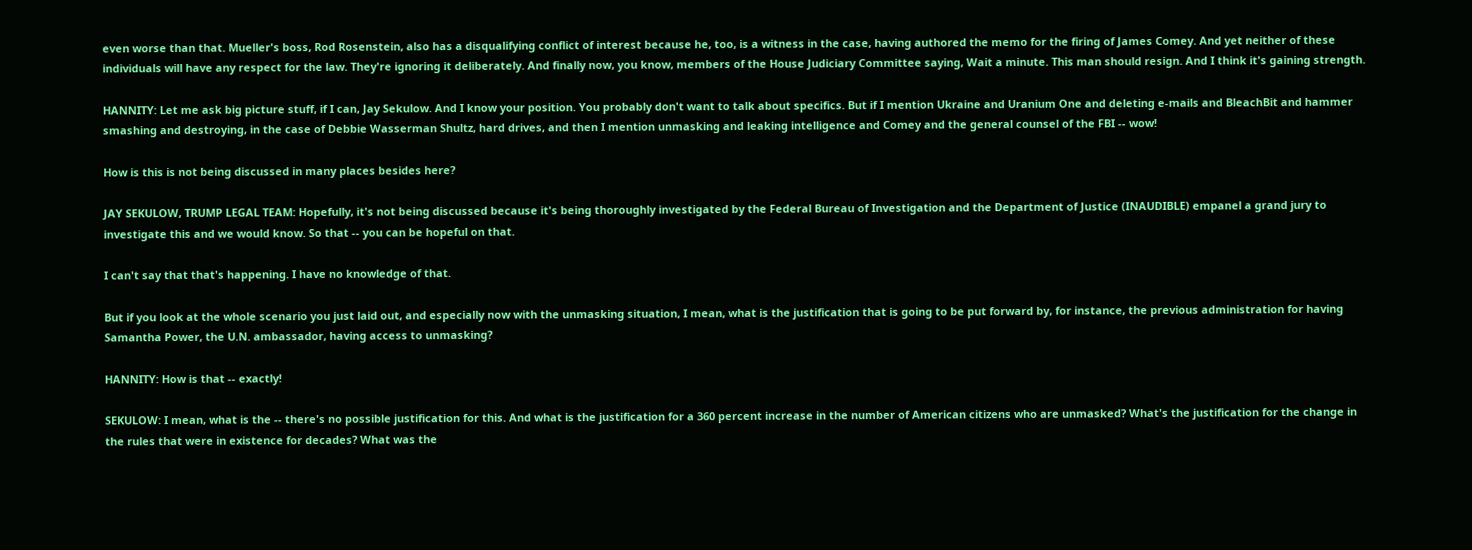even worse than that. Mueller's boss, Rod Rosenstein, also has a disqualifying conflict of interest because he, too, is a witness in the case, having authored the memo for the firing of James Comey. And yet neither of these individuals will have any respect for the law. They're ignoring it deliberately. And finally now, you know, members of the House Judiciary Committee saying, Wait a minute. This man should resign. And I think it's gaining strength.

HANNITY: Let me ask big picture stuff, if I can, Jay Sekulow. And I know your position. You probably don't want to talk about specifics. But if I mention Ukraine and Uranium One and deleting e-mails and BleachBit and hammer smashing and destroying, in the case of Debbie Wasserman Shultz, hard drives, and then I mention unmasking and leaking intelligence and Comey and the general counsel of the FBI -- wow!

How is this is not being discussed in many places besides here?

JAY SEKULOW, TRUMP LEGAL TEAM: Hopefully, it's not being discussed because it's being thoroughly investigated by the Federal Bureau of Investigation and the Department of Justice (INAUDIBLE) empanel a grand jury to investigate this and we would know. So that -- you can be hopeful on that.

I can't say that that's happening. I have no knowledge of that.

But if you look at the whole scenario you just laid out, and especially now with the unmasking situation, I mean, what is the justification that is going to be put forward by, for instance, the previous administration for having Samantha Power, the U.N. ambassador, having access to unmasking?

HANNITY: How is that -- exactly!

SEKULOW: I mean, what is the -- there's no possible justification for this. And what is the justification for a 360 percent increase in the number of American citizens who are unmasked? What's the justification for the change in the rules that were in existence for decades? What was the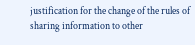justification for the change of the rules of sharing information to other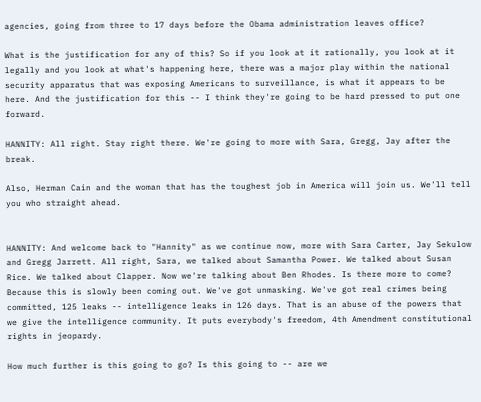agencies, going from three to 17 days before the Obama administration leaves office?

What is the justification for any of this? So if you look at it rationally, you look at it legally and you look at what's happening here, there was a major play within the national security apparatus that was exposing Americans to surveillance, is what it appears to be here. And the justification for this -- I think they're going to be hard pressed to put one forward.

HANNITY: All right. Stay right there. We're going to more with Sara, Gregg, Jay after the break.

Also, Herman Cain and the woman that has the toughest job in America will join us. We'll tell you who straight ahead.


HANNITY: And welcome back to "Hannity" as we continue now, more with Sara Carter, Jay Sekulow and Gregg Jarrett. All right, Sara, we talked about Samantha Power. We talked about Susan Rice. We talked about Clapper. Now we're talking about Ben Rhodes. Is there more to come? Because this is slowly been coming out. We've got unmasking. We've got real crimes being committed, 125 leaks -- intelligence leaks in 126 days. That is an abuse of the powers that we give the intelligence community. It puts everybody's freedom, 4th Amendment constitutional rights in jeopardy.

How much further is this going to go? Is this going to -- are we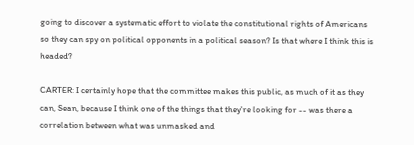going to discover a systematic effort to violate the constitutional rights of Americans so they can spy on political opponents in a political season? Is that where I think this is headed?

CARTER: I certainly hope that the committee makes this public, as much of it as they can, Sean, because I think one of the things that they're looking for -- was there a correlation between what was unmasked and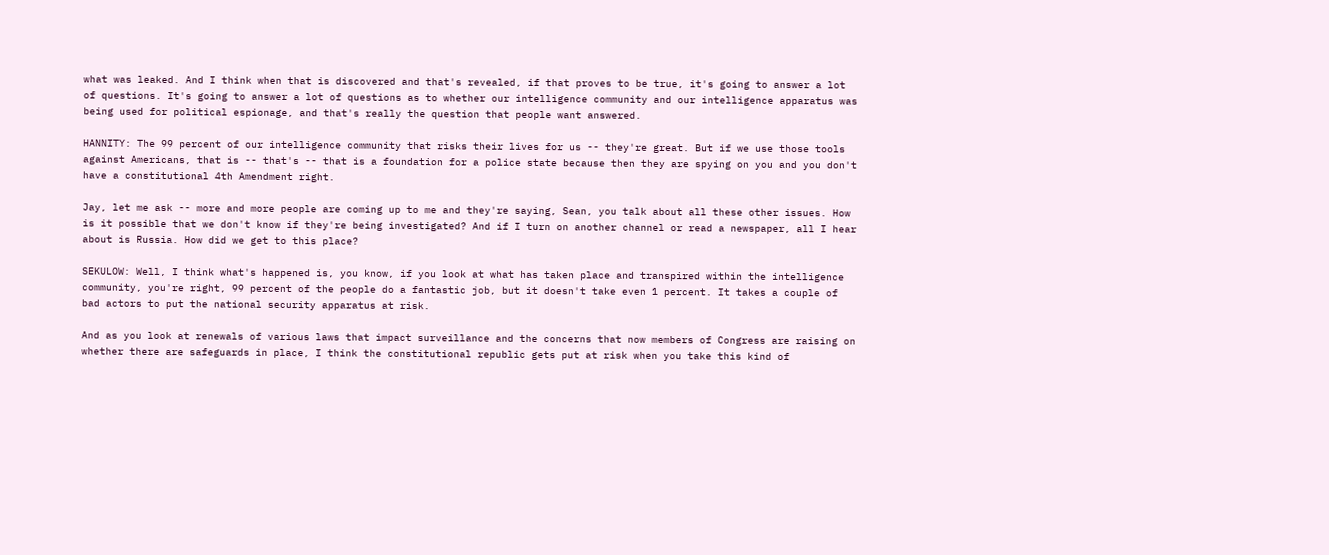what was leaked. And I think when that is discovered and that's revealed, if that proves to be true, it's going to answer a lot of questions. It's going to answer a lot of questions as to whether our intelligence community and our intelligence apparatus was being used for political espionage, and that's really the question that people want answered.

HANNITY: The 99 percent of our intelligence community that risks their lives for us -- they're great. But if we use those tools against Americans, that is -- that's -- that is a foundation for a police state because then they are spying on you and you don't have a constitutional 4th Amendment right.

Jay, let me ask -- more and more people are coming up to me and they're saying, Sean, you talk about all these other issues. How is it possible that we don't know if they're being investigated? And if I turn on another channel or read a newspaper, all I hear about is Russia. How did we get to this place?

SEKULOW: Well, I think what's happened is, you know, if you look at what has taken place and transpired within the intelligence community, you're right, 99 percent of the people do a fantastic job, but it doesn't take even 1 percent. It takes a couple of bad actors to put the national security apparatus at risk.

And as you look at renewals of various laws that impact surveillance and the concerns that now members of Congress are raising on whether there are safeguards in place, I think the constitutional republic gets put at risk when you take this kind of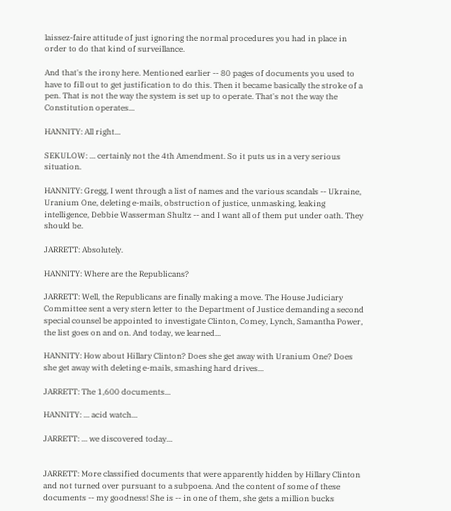laissez-faire attitude of just ignoring the normal procedures you had in place in order to do that kind of surveillance.

And that's the irony here. Mentioned earlier -- 80 pages of documents you used to have to fill out to get justification to do this. Then it became basically the stroke of a pen. That is not the way the system is set up to operate. That's not the way the Constitution operates...

HANNITY: All right...

SEKULOW: ... certainly not the 4th Amendment. So it puts us in a very serious situation.

HANNITY: Gregg, I went through a list of names and the various scandals -- Ukraine, Uranium One, deleting e-mails, obstruction of justice, unmasking, leaking intelligence, Debbie Wasserman Shultz -- and I want all of them put under oath. They should be.

JARRETT: Absolutely.

HANNITY: Where are the Republicans?

JARRETT: Well, the Republicans are finally making a move. The House Judiciary Committee sent a very stern letter to the Department of Justice demanding a second special counsel be appointed to investigate Clinton, Comey, Lynch, Samantha Power, the list goes on and on. And today, we learned...

HANNITY: How about Hillary Clinton? Does she get away with Uranium One? Does she get away with deleting e-mails, smashing hard drives...

JARRETT: The 1,600 documents...

HANNITY: ... acid watch...

JARRETT: ... we discovered today...


JARRETT: More classified documents that were apparently hidden by Hillary Clinton and not turned over pursuant to a subpoena. And the content of some of these documents -- my goodness! She is -- in one of them, she gets a million bucks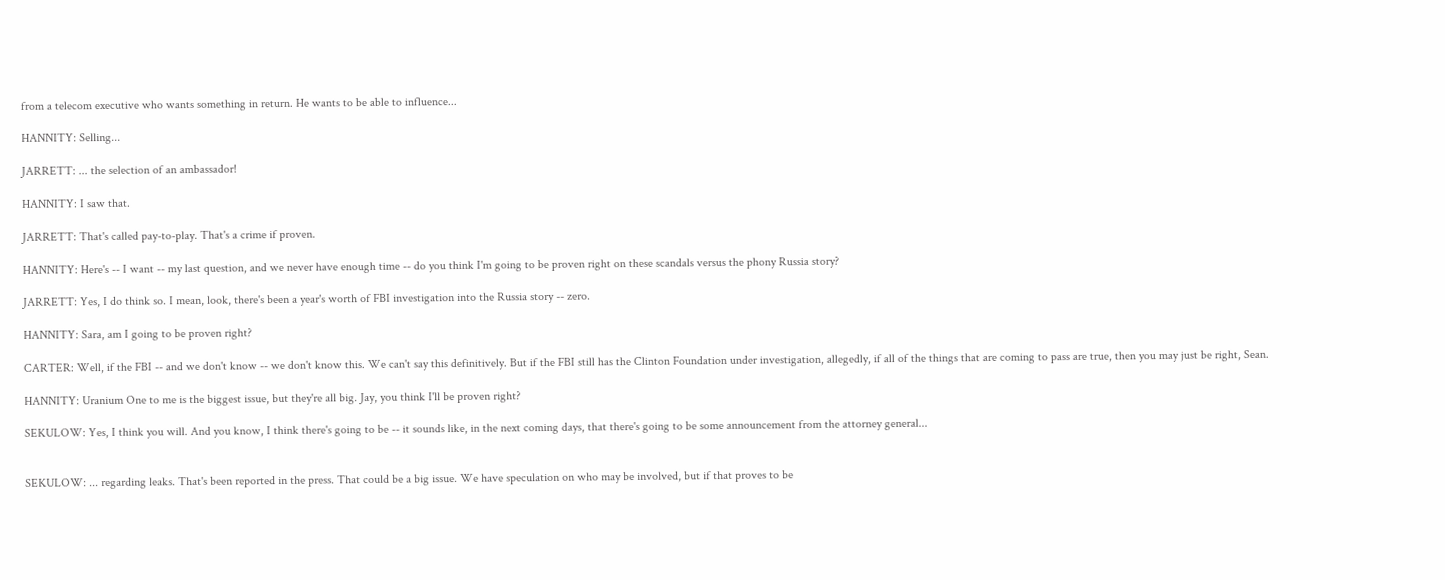from a telecom executive who wants something in return. He wants to be able to influence...

HANNITY: Selling...

JARRETT: ... the selection of an ambassador!

HANNITY: I saw that.

JARRETT: That's called pay-to-play. That's a crime if proven.

HANNITY: Here's -- I want -- my last question, and we never have enough time -- do you think I'm going to be proven right on these scandals versus the phony Russia story?

JARRETT: Yes, I do think so. I mean, look, there's been a year's worth of FBI investigation into the Russia story -- zero.

HANNITY: Sara, am I going to be proven right?

CARTER: Well, if the FBI -- and we don't know -- we don't know this. We can't say this definitively. But if the FBI still has the Clinton Foundation under investigation, allegedly, if all of the things that are coming to pass are true, then you may just be right, Sean.

HANNITY: Uranium One to me is the biggest issue, but they're all big. Jay, you think I'll be proven right?

SEKULOW: Yes, I think you will. And you know, I think there's going to be -- it sounds like, in the next coming days, that there's going to be some announcement from the attorney general...


SEKULOW: ... regarding leaks. That's been reported in the press. That could be a big issue. We have speculation on who may be involved, but if that proves to be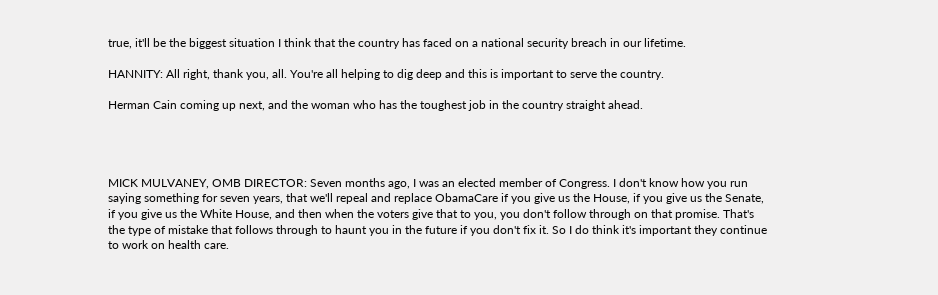true, it'll be the biggest situation I think that the country has faced on a national security breach in our lifetime.

HANNITY: All right, thank you, all. You're all helping to dig deep and this is important to serve the country.

Herman Cain coming up next, and the woman who has the toughest job in the country straight ahead.




MICK MULVANEY, OMB DIRECTOR: Seven months ago, I was an elected member of Congress. I don't know how you run saying something for seven years, that we'll repeal and replace ObamaCare if you give us the House, if you give us the Senate, if you give us the White House, and then when the voters give that to you, you don't follow through on that promise. That's the type of mistake that follows through to haunt you in the future if you don't fix it. So I do think it's important they continue to work on health care.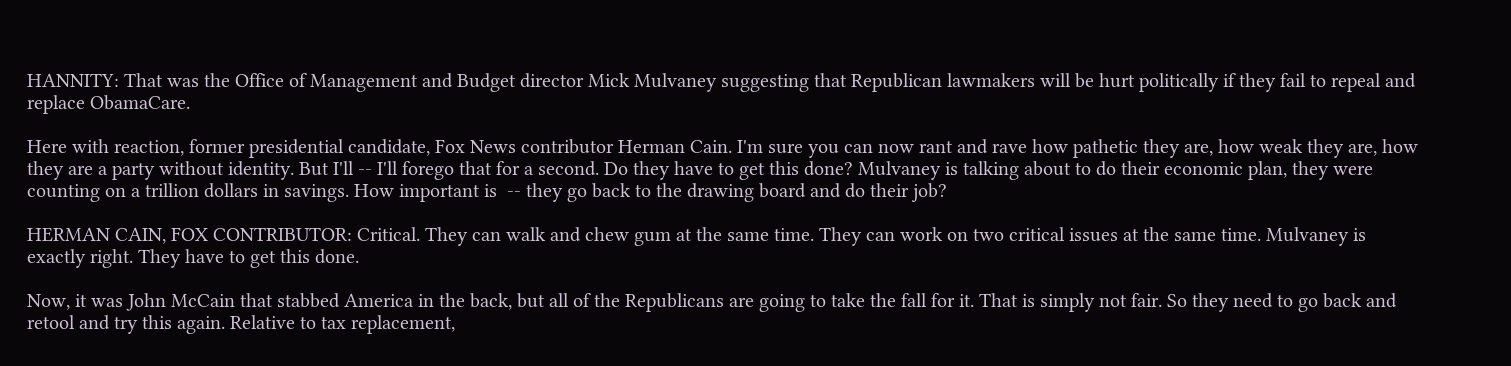HANNITY: That was the Office of Management and Budget director Mick Mulvaney suggesting that Republican lawmakers will be hurt politically if they fail to repeal and replace ObamaCare.

Here with reaction, former presidential candidate, Fox News contributor Herman Cain. I'm sure you can now rant and rave how pathetic they are, how weak they are, how they are a party without identity. But I'll -- I'll forego that for a second. Do they have to get this done? Mulvaney is talking about to do their economic plan, they were counting on a trillion dollars in savings. How important is  -- they go back to the drawing board and do their job?

HERMAN CAIN, FOX CONTRIBUTOR: Critical. They can walk and chew gum at the same time. They can work on two critical issues at the same time. Mulvaney is exactly right. They have to get this done.

Now, it was John McCain that stabbed America in the back, but all of the Republicans are going to take the fall for it. That is simply not fair. So they need to go back and retool and try this again. Relative to tax replacement,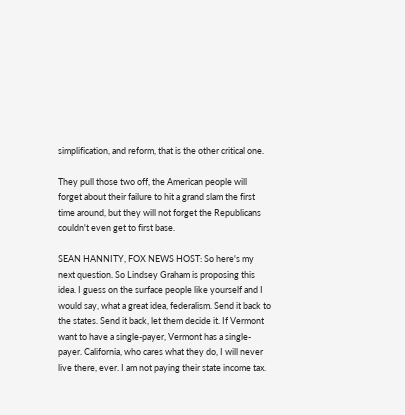simplification, and reform, that is the other critical one.

They pull those two off, the American people will forget about their failure to hit a grand slam the first time around, but they will not forget the Republicans couldn't even get to first base.

SEAN HANNITY, FOX NEWS HOST: So here's my next question. So Lindsey Graham is proposing this idea. I guess on the surface people like yourself and I would say, what a great idea, federalism. Send it back to the states. Send it back, let them decide it. If Vermont want to have a single-payer, Vermont has a single-payer. California, who cares what they do, I will never live there, ever. I am not paying their state income tax.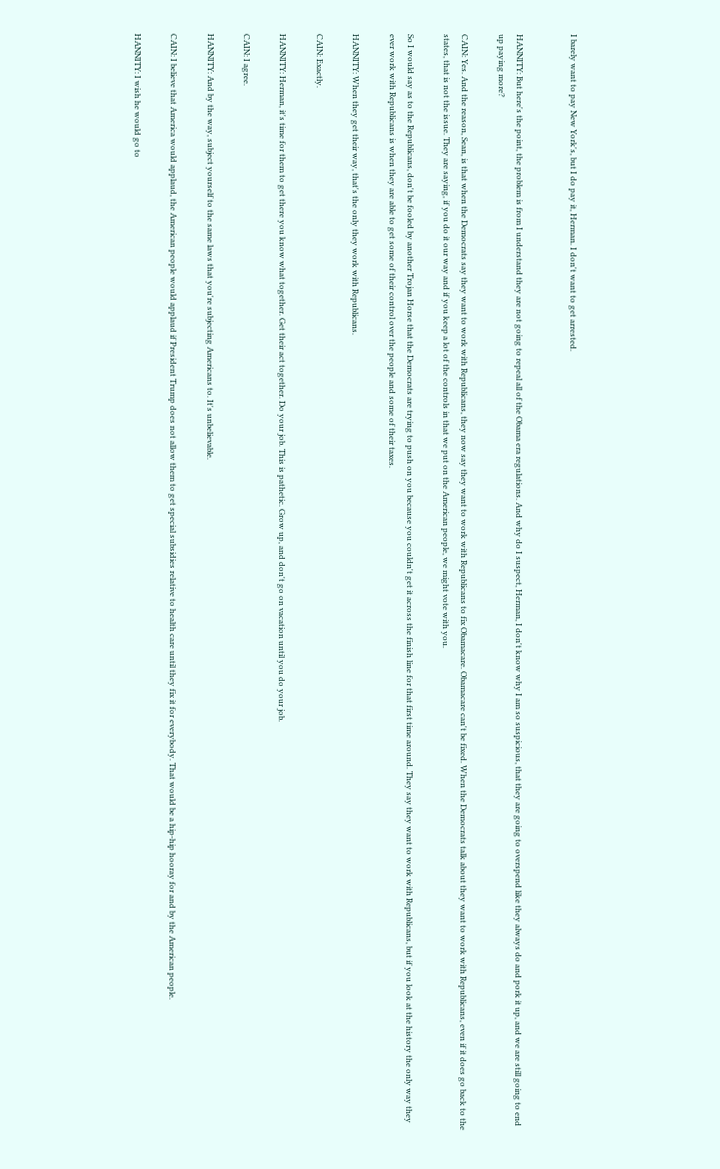I barely want to pay New York's, but I do pay it, Herman. I don't want to get arrested.


HANNITY: But here's the point, the problem is from I understand they are not going to repeal all of the Obama era regulations. And why do I suspect, Herman, I don't know why I am so suspicious, that they are going to overspend like they always do and pork it up, and we are still going to end up paying more?

CAIN: Yes. And the reason, Sean, is that when the Democrats say they want to work with Republicans, they now say they want to work with Republicans to fix Obamacare. Obamacare can't be fixed. When the Democrats talk about they want to work with Republicans, even if it does go back to the states, that is not the issue. They are saying, if you do it our way and if you keep a lot of the controls in that we put on the American people, we might vote with you.

So I would say as to the Republicans, don't be fooled by another Trojan Horse that the Democrats are trying to push on you because you couldn't get it across the finish line for that first time around. They say they want to work with Republicans, but if you look at the history the only way they ever work with Republicans is when they are able to get some of their control over the people and some of their taxes.

HANNITY: When they get their way, that's the only they work with Republicans.

CAIN: Exactly.

HANNITY: Herman, it's time for them to get there you know what together. Get their act together. Do your job. This is pathetic. Grow up, and don't go on vacation until you do your job.

CAIN: I agree.

HANNITY: And by the way, subject yourself to the same laws that you're subjecting Americans to. It's unbelievable.

CAIN: I believe that America would applaud, the American people would applaud if President Trump does not allow them to get special subsidies relative to health care until they fix it for everybody. That would be a hip-hip hooray for and by the American people.

HANNITY: I wish he would go to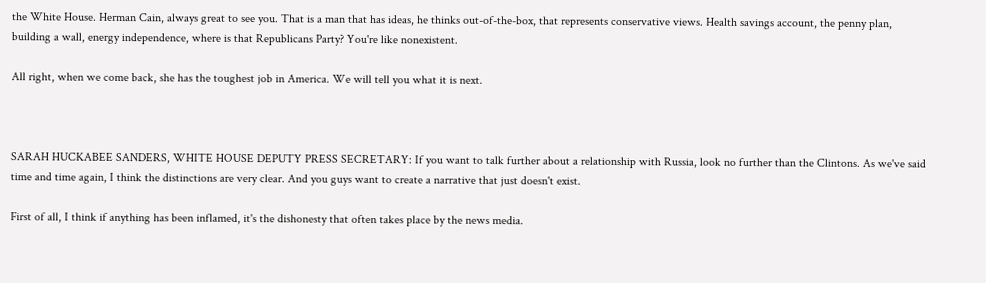the White House. Herman Cain, always great to see you. That is a man that has ideas, he thinks out-of-the-box, that represents conservative views. Health savings account, the penny plan, building a wall, energy independence, where is that Republicans Party? You're like nonexistent.

All right, when we come back, she has the toughest job in America. We will tell you what it is next.



SARAH HUCKABEE SANDERS, WHITE HOUSE DEPUTY PRESS SECRETARY: If you want to talk further about a relationship with Russia, look no further than the Clintons. As we've said time and time again, I think the distinctions are very clear. And you guys want to create a narrative that just doesn't exist.

First of all, I think if anything has been inflamed, it's the dishonesty that often takes place by the news media.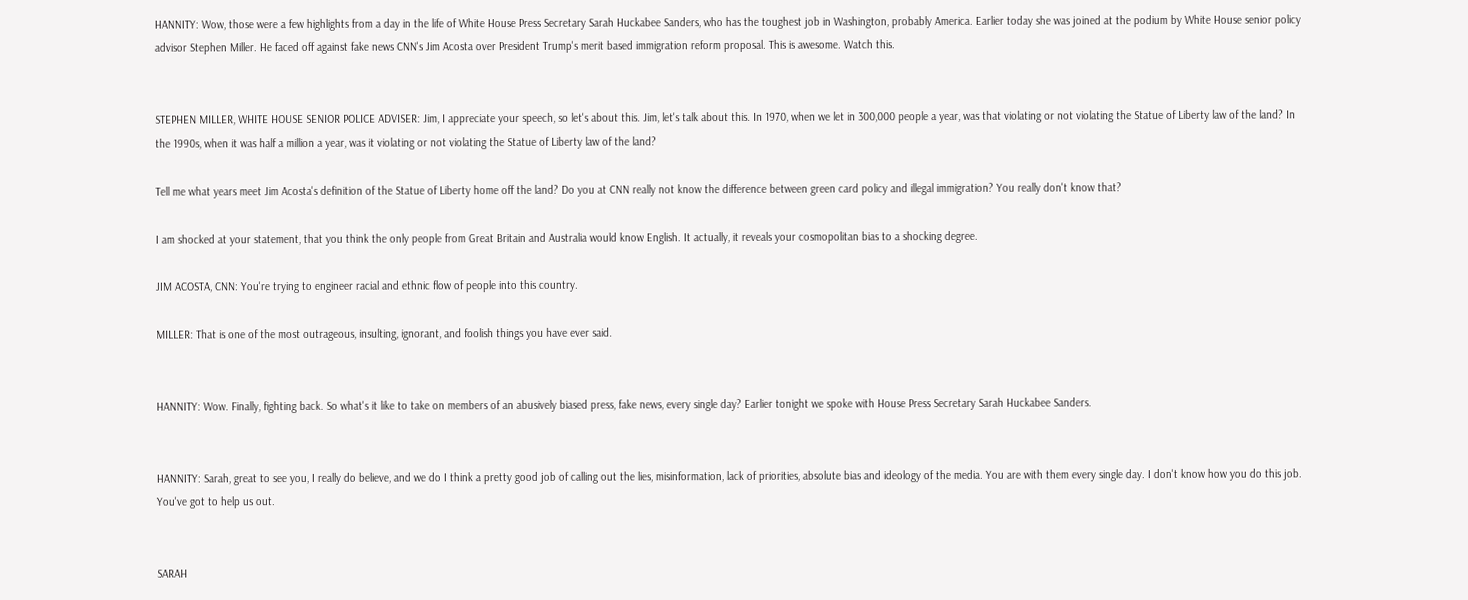HANNITY: Wow, those were a few highlights from a day in the life of White House Press Secretary Sarah Huckabee Sanders, who has the toughest job in Washington, probably America. Earlier today she was joined at the podium by White House senior policy advisor Stephen Miller. He faced off against fake news CNN's Jim Acosta over President Trump's merit based immigration reform proposal. This is awesome. Watch this.


STEPHEN MILLER, WHITE HOUSE SENIOR POLICE ADVISER: Jim, I appreciate your speech, so let's about this. Jim, let's talk about this. In 1970, when we let in 300,000 people a year, was that violating or not violating the Statue of Liberty law of the land? In the 1990s, when it was half a million a year, was it violating or not violating the Statue of Liberty law of the land?

Tell me what years meet Jim Acosta's definition of the Statue of Liberty home off the land? Do you at CNN really not know the difference between green card policy and illegal immigration? You really don't know that?

I am shocked at your statement, that you think the only people from Great Britain and Australia would know English. It actually, it reveals your cosmopolitan bias to a shocking degree.

JIM ACOSTA, CNN: You're trying to engineer racial and ethnic flow of people into this country.

MILLER: That is one of the most outrageous, insulting, ignorant, and foolish things you have ever said.


HANNITY: Wow. Finally, fighting back. So what's it like to take on members of an abusively biased press, fake news, every single day? Earlier tonight we spoke with House Press Secretary Sarah Huckabee Sanders.


HANNITY: Sarah, great to see you, I really do believe, and we do I think a pretty good job of calling out the lies, misinformation, lack of priorities, absolute bias and ideology of the media. You are with them every single day. I don't know how you do this job. You've got to help us out.


SARAH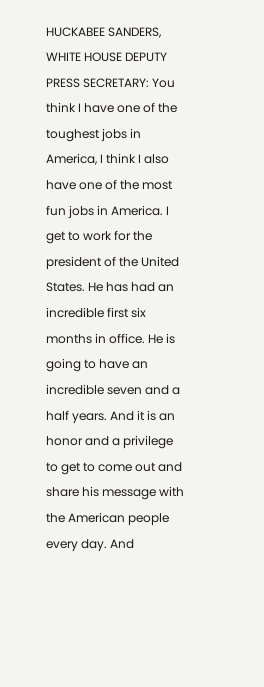HUCKABEE SANDERS, WHITE HOUSE DEPUTY PRESS SECRETARY: You think I have one of the toughest jobs in America, I think I also have one of the most fun jobs in America. I get to work for the president of the United States. He has had an incredible first six months in office. He is going to have an incredible seven and a half years. And it is an honor and a privilege to get to come out and share his message with the American people every day. And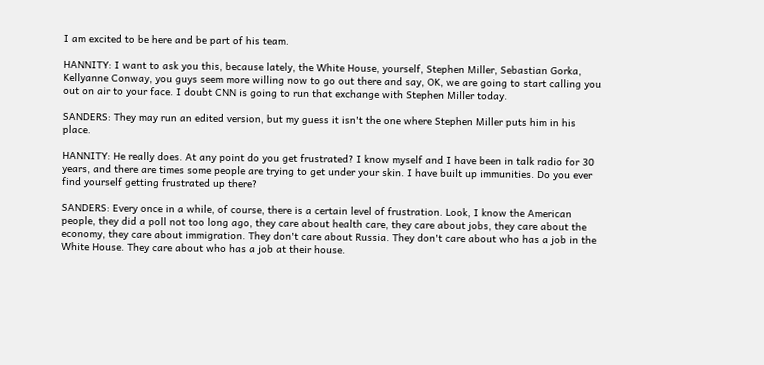I am excited to be here and be part of his team.

HANNITY: I want to ask you this, because lately, the White House, yourself, Stephen Miller, Sebastian Gorka, Kellyanne Conway, you guys seem more willing now to go out there and say, OK, we are going to start calling you out on air to your face. I doubt CNN is going to run that exchange with Stephen Miller today.

SANDERS: They may run an edited version, but my guess it isn't the one where Stephen Miller puts him in his place.

HANNITY: He really does. At any point do you get frustrated? I know myself and I have been in talk radio for 30 years, and there are times some people are trying to get under your skin. I have built up immunities. Do you ever find yourself getting frustrated up there?

SANDERS: Every once in a while, of course, there is a certain level of frustration. Look, I know the American people, they did a poll not too long ago, they care about health care, they care about jobs, they care about the economy, they care about immigration. They don't care about Russia. They don't care about who has a job in the White House. They care about who has a job at their house.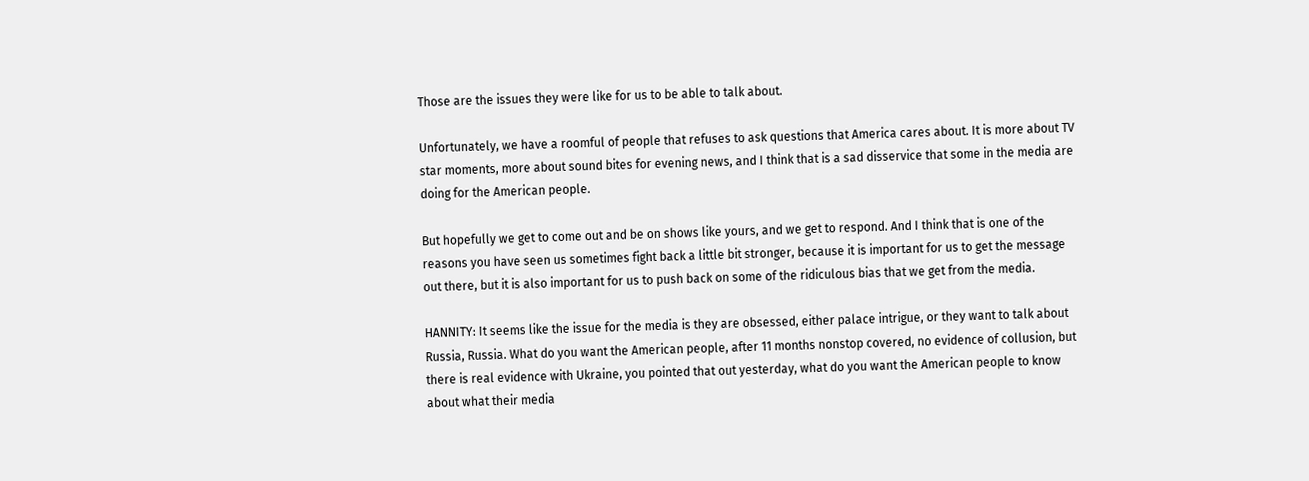Those are the issues they were like for us to be able to talk about.

Unfortunately, we have a roomful of people that refuses to ask questions that America cares about. It is more about TV star moments, more about sound bites for evening news, and I think that is a sad disservice that some in the media are doing for the American people.

But hopefully we get to come out and be on shows like yours, and we get to respond. And I think that is one of the reasons you have seen us sometimes fight back a little bit stronger, because it is important for us to get the message out there, but it is also important for us to push back on some of the ridiculous bias that we get from the media.

HANNITY: It seems like the issue for the media is they are obsessed, either palace intrigue, or they want to talk about Russia, Russia. What do you want the American people, after 11 months nonstop covered, no evidence of collusion, but there is real evidence with Ukraine, you pointed that out yesterday, what do you want the American people to know about what their media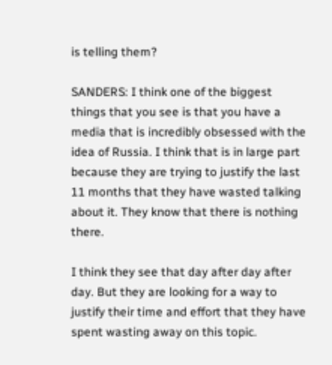is telling them?

SANDERS: I think one of the biggest things that you see is that you have a media that is incredibly obsessed with the idea of Russia. I think that is in large part because they are trying to justify the last 11 months that they have wasted talking about it. They know that there is nothing there.

I think they see that day after day after day. But they are looking for a way to justify their time and effort that they have spent wasting away on this topic.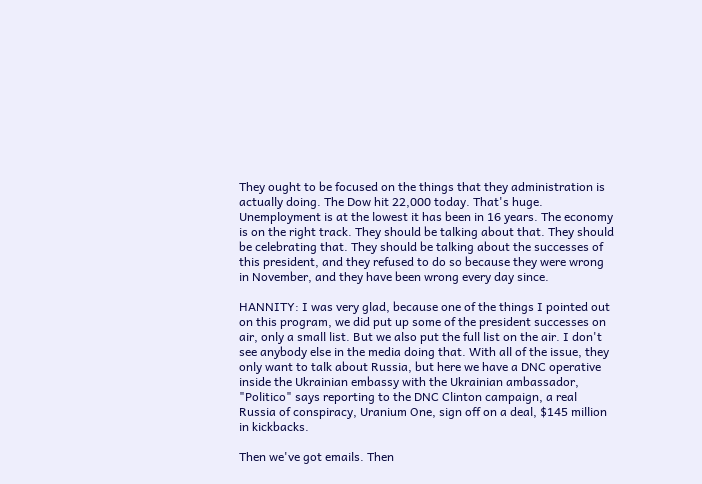They ought to be focused on the things that they administration is actually doing. The Dow hit 22,000 today. That's huge. Unemployment is at the lowest it has been in 16 years. The economy is on the right track. They should be talking about that. They should be celebrating that. They should be talking about the successes of this president, and they refused to do so because they were wrong in November, and they have been wrong every day since.

HANNITY: I was very glad, because one of the things I pointed out on this program, we did put up some of the president successes on air, only a small list. But we also put the full list on the air. I don't see anybody else in the media doing that. With all of the issue, they only want to talk about Russia, but here we have a DNC operative inside the Ukrainian embassy with the Ukrainian ambassador, "Politico" says reporting to the DNC Clinton campaign, a real Russia of conspiracy, Uranium One, sign off on a deal, $145 million in kickbacks.

Then we've got emails. Then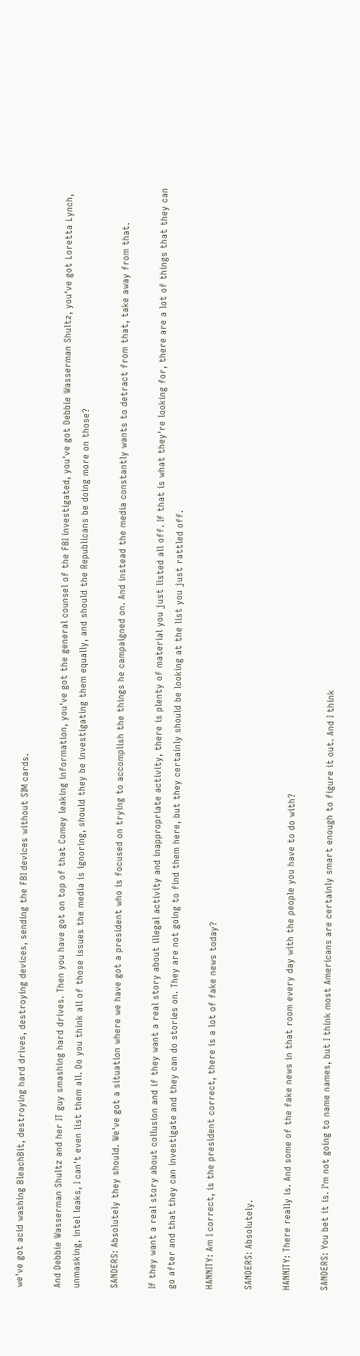we've got acid washing BleachBit, destroying hard drives, destroying devices, sending the FBI devices without SIM cards.

And Debbie Wasserman Shultz and her IT guy smashing hard drives. Then you have got on top of that Comey leaking information, you've got the general counsel of the FBI investigated, you've got Debbie Wasserman Shultz, you've got Loretta Lynch, unmasking, intel leaks, I can't even list them all. Do you think all of those issues the media is ignoring, should they be investigating them equally, and should the Republicans be doing more on those?

SANDERS: Absolutely they should. We've got a situation where we have got a president who is focused on trying to accomplish the things he campaigned on. And instead the media constantly wants to detract from that, take away from that.

If they want a real story about collusion and if they want a real story about illegal activity and inappropriate activity, there is plenty of material you just listed all off. If that is what they're looking for, there are a lot of things that they can go after and that they can investigate and they can do stories on. They are not going to find them here, but they certainly should be looking at the list you just rattled off.

HANNITY: Am I correct, is the president correct, there is a lot of fake news today?

SANDERS: Absolutely.

HANNITY: There really is. And some of the fake news in that room every day with the people you have to do with?

SANDERS: You bet it is. I'm not going to name names, but I think most Americans are certainly smart enough to figure it out. And I think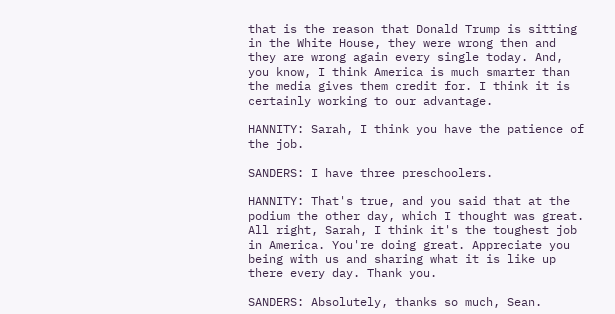that is the reason that Donald Trump is sitting in the White House, they were wrong then and they are wrong again every single today. And, you know, I think America is much smarter than the media gives them credit for. I think it is certainly working to our advantage.

HANNITY: Sarah, I think you have the patience of the job.

SANDERS: I have three preschoolers.

HANNITY: That's true, and you said that at the podium the other day, which I thought was great. All right, Sarah, I think it's the toughest job in America. You're doing great. Appreciate you being with us and sharing what it is like up there every day. Thank you.

SANDERS: Absolutely, thanks so much, Sean.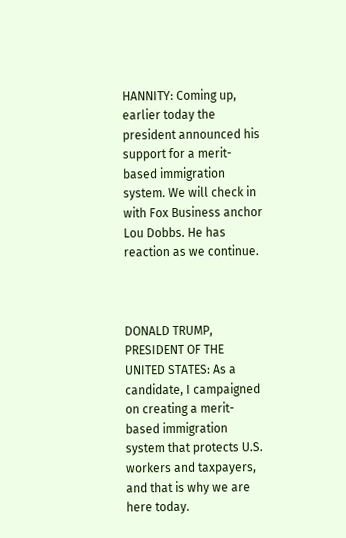HANNITY: Coming up, earlier today the president announced his support for a merit-based immigration system. We will check in with Fox Business anchor Lou Dobbs. He has reaction as we continue.



DONALD TRUMP, PRESIDENT OF THE UNITED STATES: As a candidate, I campaigned on creating a merit-based immigration system that protects U.S. workers and taxpayers, and that is why we are here today.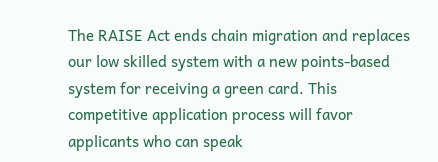The RAISE Act ends chain migration and replaces our low skilled system with a new points-based system for receiving a green card. This competitive application process will favor applicants who can speak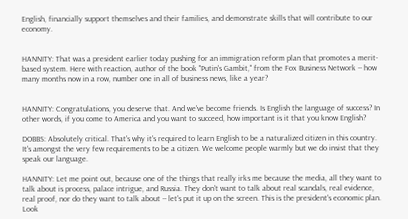English, financially support themselves and their families, and demonstrate skills that will contribute to our economy.


HANNITY: That was a president earlier today pushing for an immigration reform plan that promotes a merit-based system. Here with reaction, author of the book "Putin's Gambit," from the Fox Business Network -- how many months now in a row, number one in all of business news, like a year?


HANNITY: Congratulations, you deserve that. And we've become friends. Is English the language of success? In other words, if you come to America and you want to succeed, how important is it that you know English?

DOBBS: Absolutely critical. That's why it's required to learn English to be a naturalized citizen in this country. It's amongst the very few requirements to be a citizen. We welcome people warmly but we do insist that they speak our language.

HANNITY: Let me point out, because one of the things that really irks me because the media, all they want to talk about is process, palace intrigue, and Russia. They don't want to talk about real scandals, real evidence, real proof, nor do they want to talk about -- let's put it up on the screen. This is the president's economic plan. Look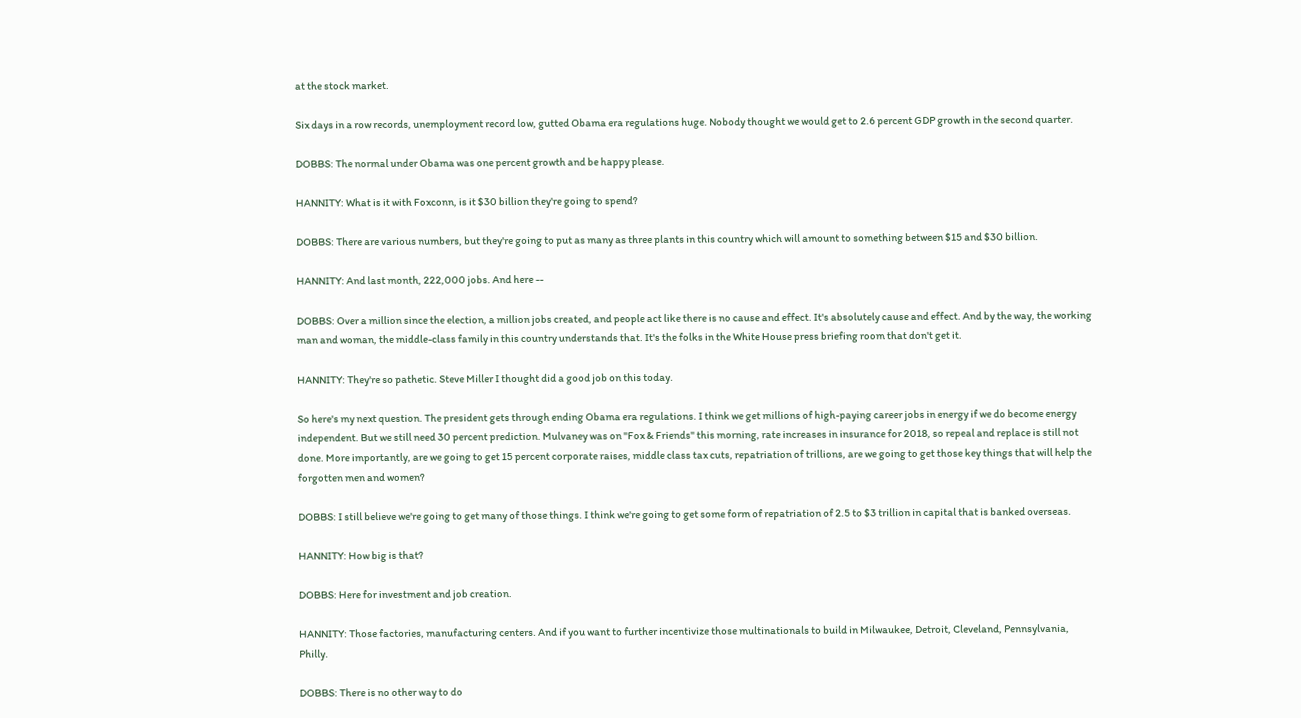at the stock market.

Six days in a row records, unemployment record low, gutted Obama era regulations huge. Nobody thought we would get to 2.6 percent GDP growth in the second quarter.

DOBBS: The normal under Obama was one percent growth and be happy please.

HANNITY: What is it with Foxconn, is it $30 billion they're going to spend?

DOBBS: There are various numbers, but they're going to put as many as three plants in this country which will amount to something between $15 and $30 billion.

HANNITY: And last month, 222,000 jobs. And here --

DOBBS: Over a million since the election, a million jobs created, and people act like there is no cause and effect. It's absolutely cause and effect. And by the way, the working man and woman, the middle-class family in this country understands that. It's the folks in the White House press briefing room that don't get it.

HANNITY: They're so pathetic. Steve Miller I thought did a good job on this today.

So here's my next question. The president gets through ending Obama era regulations. I think we get millions of high-paying career jobs in energy if we do become energy independent. But we still need 30 percent prediction. Mulvaney was on "Fox & Friends" this morning, rate increases in insurance for 2018, so repeal and replace is still not done. More importantly, are we going to get 15 percent corporate raises, middle class tax cuts, repatriation of trillions, are we going to get those key things that will help the forgotten men and women?

DOBBS: I still believe we're going to get many of those things. I think we're going to get some form of repatriation of 2.5 to $3 trillion in capital that is banked overseas.

HANNITY: How big is that?

DOBBS: Here for investment and job creation.

HANNITY: Those factories, manufacturing centers. And if you want to further incentivize those multinationals to build in Milwaukee, Detroit, Cleveland, Pennsylvania, Philly.

DOBBS: There is no other way to do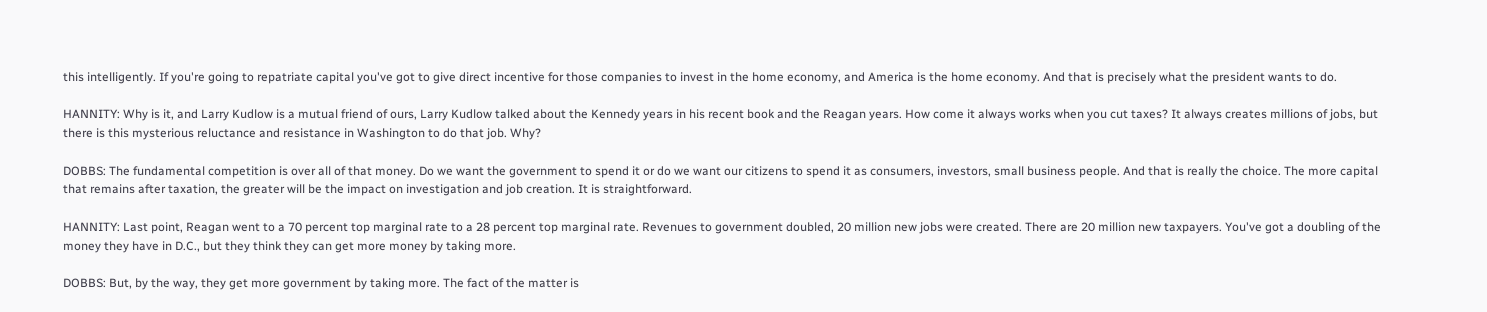this intelligently. If you're going to repatriate capital you've got to give direct incentive for those companies to invest in the home economy, and America is the home economy. And that is precisely what the president wants to do.

HANNITY: Why is it, and Larry Kudlow is a mutual friend of ours, Larry Kudlow talked about the Kennedy years in his recent book and the Reagan years. How come it always works when you cut taxes? It always creates millions of jobs, but there is this mysterious reluctance and resistance in Washington to do that job. Why?

DOBBS: The fundamental competition is over all of that money. Do we want the government to spend it or do we want our citizens to spend it as consumers, investors, small business people. And that is really the choice. The more capital that remains after taxation, the greater will be the impact on investigation and job creation. It is straightforward.

HANNITY: Last point, Reagan went to a 70 percent top marginal rate to a 28 percent top marginal rate. Revenues to government doubled, 20 million new jobs were created. There are 20 million new taxpayers. You've got a doubling of the money they have in D.C., but they think they can get more money by taking more.

DOBBS: But, by the way, they get more government by taking more. The fact of the matter is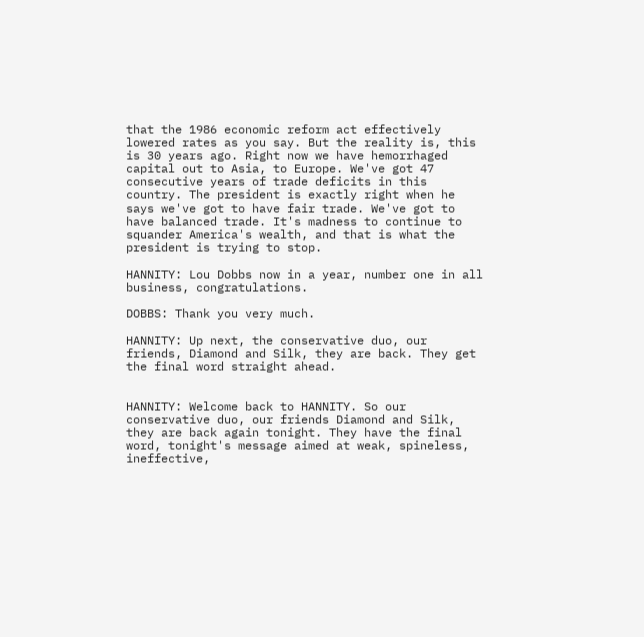that the 1986 economic reform act effectively lowered rates as you say. But the reality is, this is 30 years ago. Right now we have hemorrhaged capital out to Asia, to Europe. We've got 47 consecutive years of trade deficits in this country. The president is exactly right when he says we've got to have fair trade. We've got to have balanced trade. It's madness to continue to squander America's wealth, and that is what the president is trying to stop.

HANNITY: Lou Dobbs now in a year, number one in all business, congratulations.

DOBBS: Thank you very much.

HANNITY: Up next, the conservative duo, our friends, Diamond and Silk, they are back. They get the final word straight ahead.


HANNITY: Welcome back to HANNITY. So our conservative duo, our friends Diamond and Silk, they are back again tonight. They have the final word, tonight's message aimed at weak, spineless, ineffective,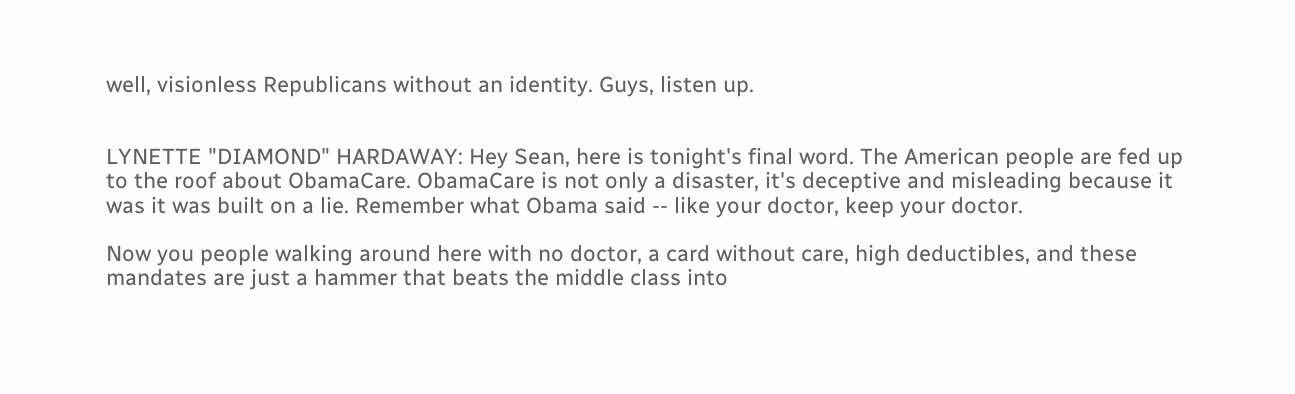well, visionless Republicans without an identity. Guys, listen up.


LYNETTE "DIAMOND" HARDAWAY: Hey Sean, here is tonight's final word. The American people are fed up to the roof about ObamaCare. ObamaCare is not only a disaster, it's deceptive and misleading because it was it was built on a lie. Remember what Obama said -- like your doctor, keep your doctor.

Now you people walking around here with no doctor, a card without care, high deductibles, and these mandates are just a hammer that beats the middle class into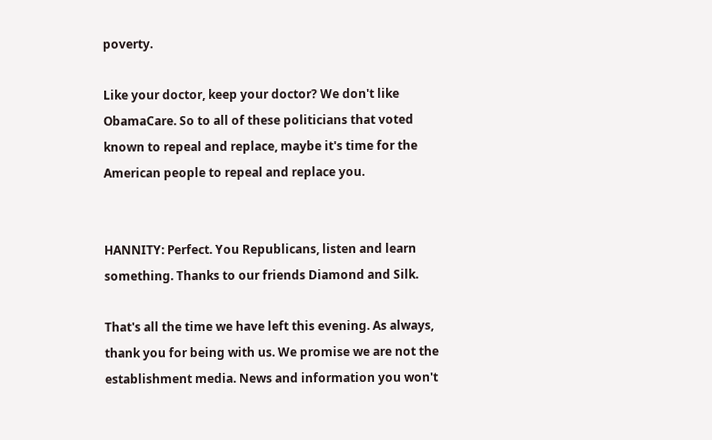poverty.

Like your doctor, keep your doctor? We don't like ObamaCare. So to all of these politicians that voted known to repeal and replace, maybe it's time for the American people to repeal and replace you.


HANNITY: Perfect. You Republicans, listen and learn something. Thanks to our friends Diamond and Silk.

That's all the time we have left this evening. As always, thank you for being with us. We promise we are not the establishment media. News and information you won't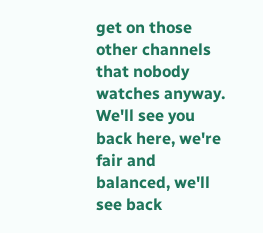get on those other channels that nobody watches anyway. We'll see you back here, we're fair and balanced, we'll see back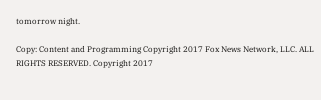tomorrow night.

Copy: Content and Programming Copyright 2017 Fox News Network, LLC. ALL RIGHTS RESERVED. Copyright 2017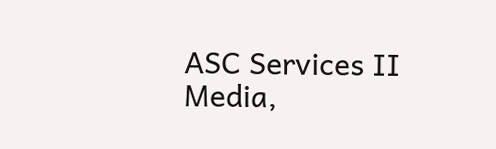ASC Services II Media,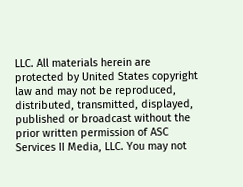LLC. All materials herein are protected by United States copyright law and may not be reproduced, distributed, transmitted, displayed, published or broadcast without the prior written permission of ASC Services II Media, LLC. You may not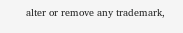alter or remove any trademark,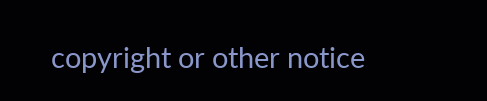copyright or other notice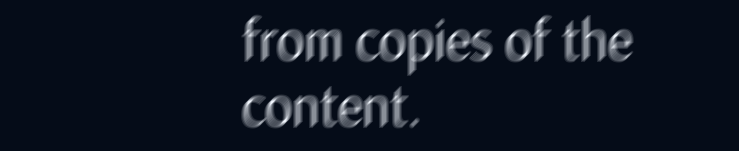from copies of the content.